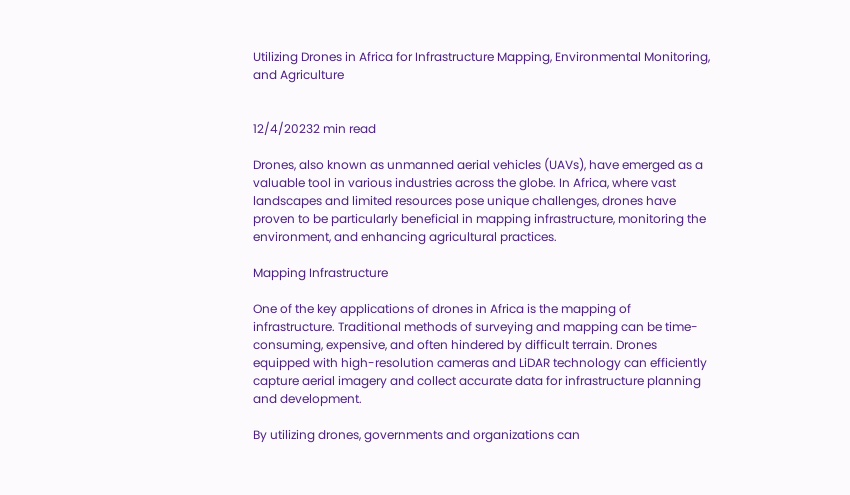Utilizing Drones in Africa for Infrastructure Mapping, Environmental Monitoring, and Agriculture


12/4/20232 min read

Drones, also known as unmanned aerial vehicles (UAVs), have emerged as a valuable tool in various industries across the globe. In Africa, where vast landscapes and limited resources pose unique challenges, drones have proven to be particularly beneficial in mapping infrastructure, monitoring the environment, and enhancing agricultural practices.

Mapping Infrastructure

One of the key applications of drones in Africa is the mapping of infrastructure. Traditional methods of surveying and mapping can be time-consuming, expensive, and often hindered by difficult terrain. Drones equipped with high-resolution cameras and LiDAR technology can efficiently capture aerial imagery and collect accurate data for infrastructure planning and development.

By utilizing drones, governments and organizations can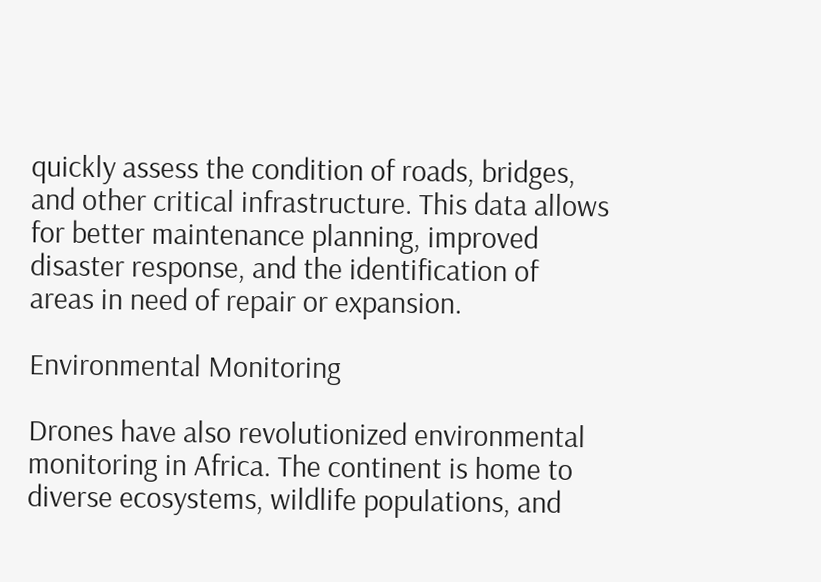quickly assess the condition of roads, bridges, and other critical infrastructure. This data allows for better maintenance planning, improved disaster response, and the identification of areas in need of repair or expansion.

Environmental Monitoring

Drones have also revolutionized environmental monitoring in Africa. The continent is home to diverse ecosystems, wildlife populations, and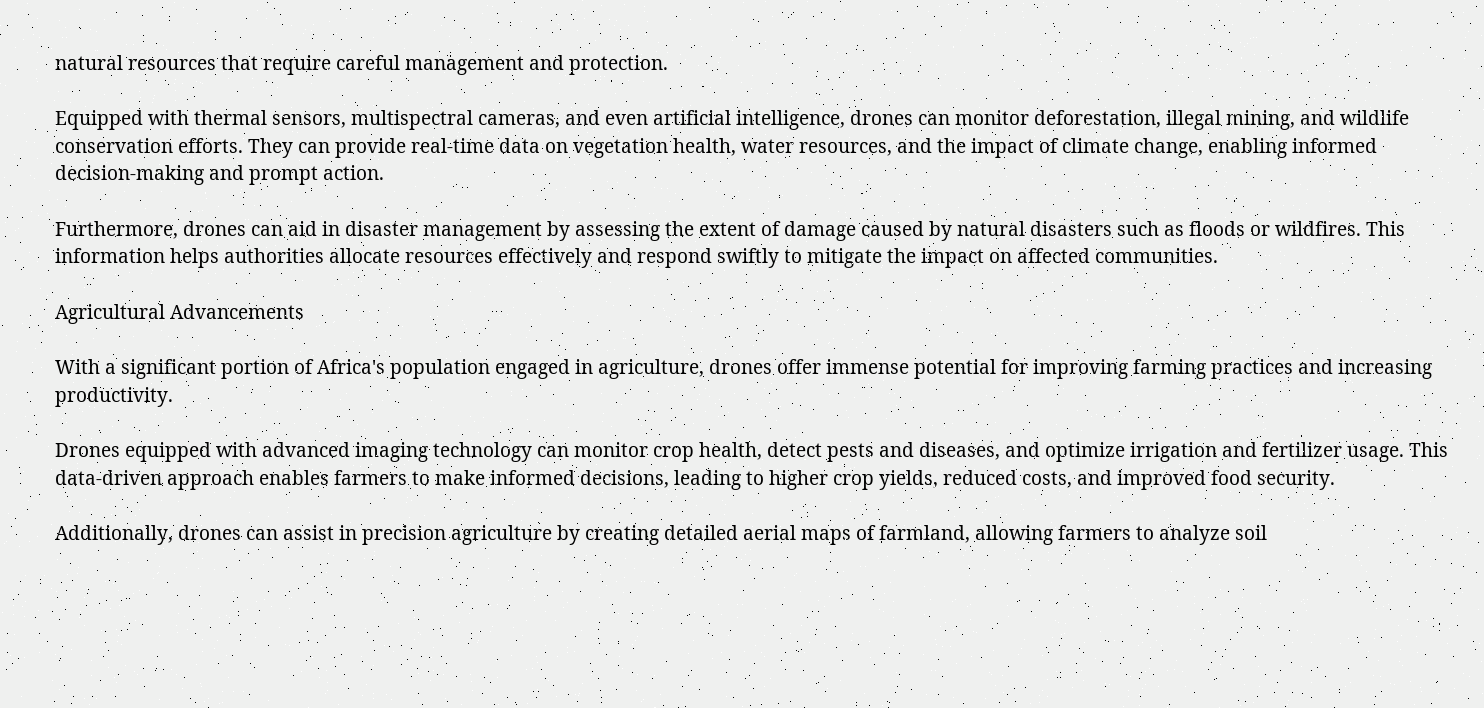natural resources that require careful management and protection.

Equipped with thermal sensors, multispectral cameras, and even artificial intelligence, drones can monitor deforestation, illegal mining, and wildlife conservation efforts. They can provide real-time data on vegetation health, water resources, and the impact of climate change, enabling informed decision-making and prompt action.

Furthermore, drones can aid in disaster management by assessing the extent of damage caused by natural disasters such as floods or wildfires. This information helps authorities allocate resources effectively and respond swiftly to mitigate the impact on affected communities.

Agricultural Advancements

With a significant portion of Africa's population engaged in agriculture, drones offer immense potential for improving farming practices and increasing productivity.

Drones equipped with advanced imaging technology can monitor crop health, detect pests and diseases, and optimize irrigation and fertilizer usage. This data-driven approach enables farmers to make informed decisions, leading to higher crop yields, reduced costs, and improved food security.

Additionally, drones can assist in precision agriculture by creating detailed aerial maps of farmland, allowing farmers to analyze soil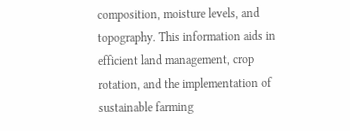composition, moisture levels, and topography. This information aids in efficient land management, crop rotation, and the implementation of sustainable farming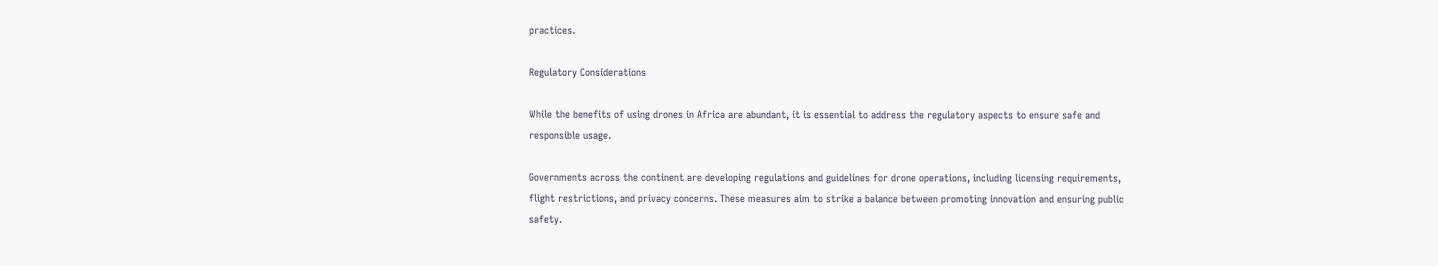practices.

Regulatory Considerations

While the benefits of using drones in Africa are abundant, it is essential to address the regulatory aspects to ensure safe and responsible usage.

Governments across the continent are developing regulations and guidelines for drone operations, including licensing requirements, flight restrictions, and privacy concerns. These measures aim to strike a balance between promoting innovation and ensuring public safety.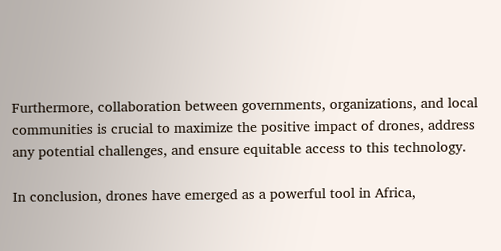Furthermore, collaboration between governments, organizations, and local communities is crucial to maximize the positive impact of drones, address any potential challenges, and ensure equitable access to this technology.

In conclusion, drones have emerged as a powerful tool in Africa,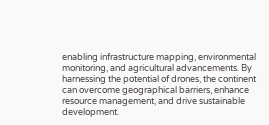enabling infrastructure mapping, environmental monitoring, and agricultural advancements. By harnessing the potential of drones, the continent can overcome geographical barriers, enhance resource management, and drive sustainable development.